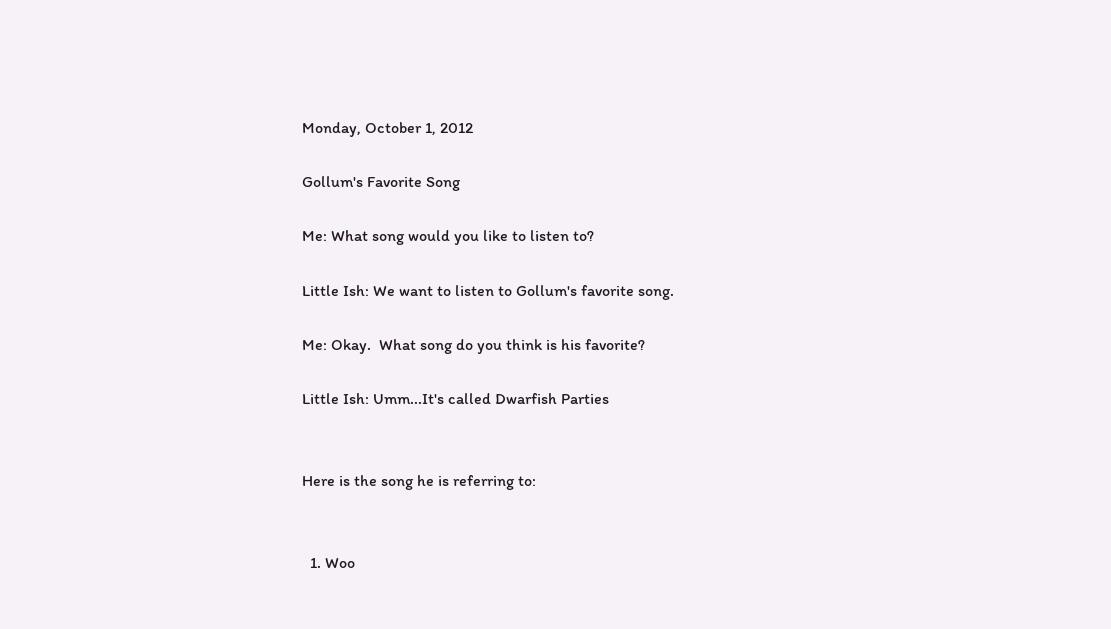Monday, October 1, 2012

Gollum's Favorite Song

Me: What song would you like to listen to?

Little Ish: We want to listen to Gollum's favorite song.

Me: Okay.  What song do you think is his favorite?

Little Ish: Umm...It's called Dwarfish Parties


Here is the song he is referring to:


  1. Woo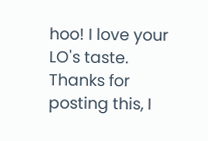hoo! I love your LO's taste. Thanks for posting this, I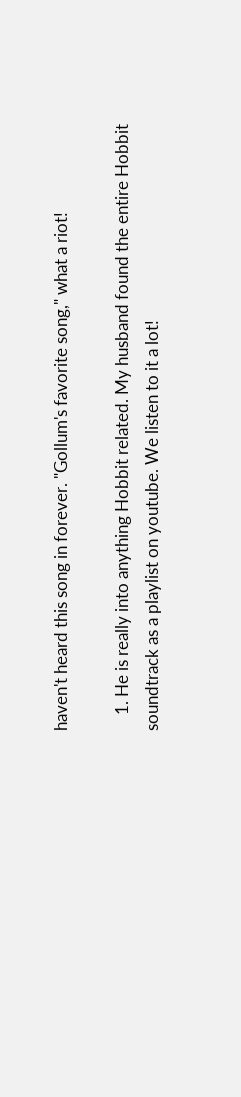haven't heard this song in forever. "Gollum's favorite song," what a riot!

    1. He is really into anything Hobbit related. My husband found the entire Hobbit soundtrack as a playlist on youtube. We listen to it a lot!